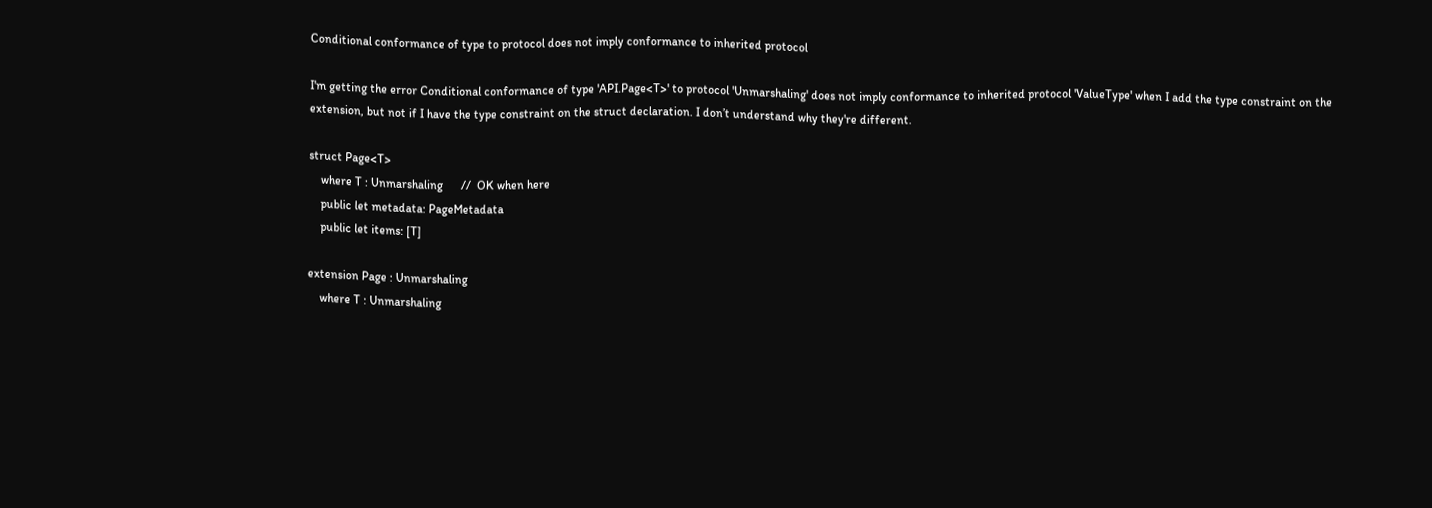Conditional conformance of type to protocol does not imply conformance to inherited protocol

I'm getting the error Conditional conformance of type 'API.Page<T>' to protocol 'Unmarshaling' does not imply conformance to inherited protocol 'ValueType' when I add the type constraint on the extension, but not if I have the type constraint on the struct declaration. I don’t understand why they're different.

struct Page<T>
    where T : Unmarshaling      //  OK when here
    public let metadata: PageMetadata
    public let items: [T]

extension Page : Unmarshaling
    where T : Unmarshaling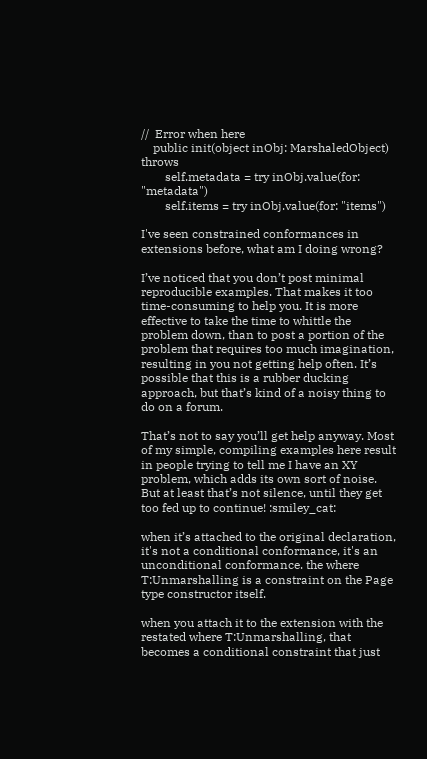//  Error when here
    public init(object inObj: MarshaledObject) throws
        self.metadata = try inObj.value(for: "metadata")
        self.items = try inObj.value(for: "items")

I've seen constrained conformances in extensions before, what am I doing wrong?

I’ve noticed that you don’t post minimal reproducible examples. That makes it too time-consuming to help you. It is more effective to take the time to whittle the problem down, than to post a portion of the problem that requires too much imagination, resulting in you not getting help often. It’s possible that this is a rubber ducking approach, but that’s kind of a noisy thing to do on a forum.

That’s not to say you’ll get help anyway. Most of my simple, compiling examples here result in people trying to tell me I have an XY problem, which adds its own sort of noise. But at least that’s not silence, until they get too fed up to continue! :smiley_cat:

when it’s attached to the original declaration, it's not a conditional conformance, it's an unconditional conformance. the where T:Unmarshalling is a constraint on the Page type constructor itself.

when you attach it to the extension with the restated where T:Unmarshalling, that becomes a conditional constraint that just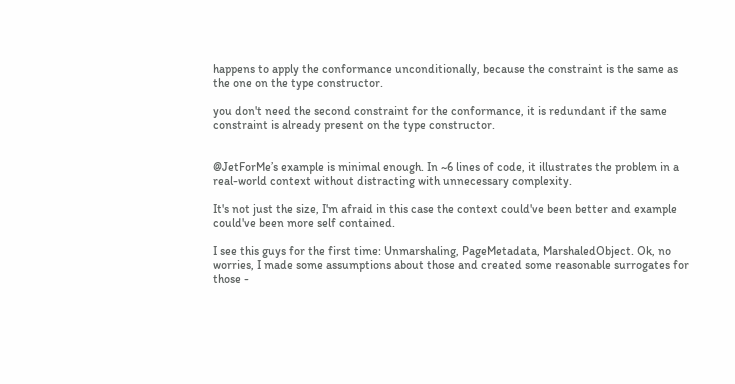happens to apply the conformance unconditionally, because the constraint is the same as the one on the type constructor.

you don't need the second constraint for the conformance, it is redundant if the same constraint is already present on the type constructor.


@JetForMe’s example is minimal enough. In ~6 lines of code, it illustrates the problem in a real-world context without distracting with unnecessary complexity.

It's not just the size, I'm afraid in this case the context could've been better and example could've been more self contained.

I see this guys for the first time: Unmarshaling, PageMetadata, MarshaledObject. Ok, no worries, I made some assumptions about those and created some reasonable surrogates for those -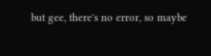but gee, there's no error, so maybe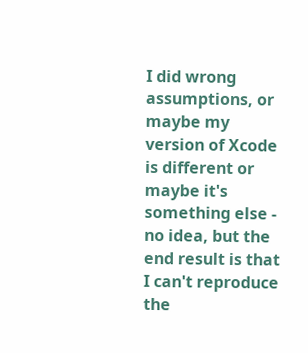I did wrong assumptions, or maybe my version of Xcode is different or maybe it's something else - no idea, but the end result is that I can't reproduce the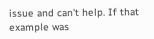issue and can't help. If that example was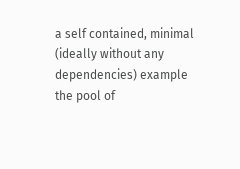a self contained, minimal (ideally without any dependencies) example the pool of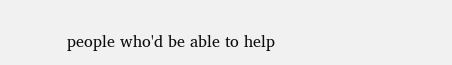people who'd be able to help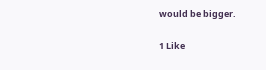would be bigger.

1 Like